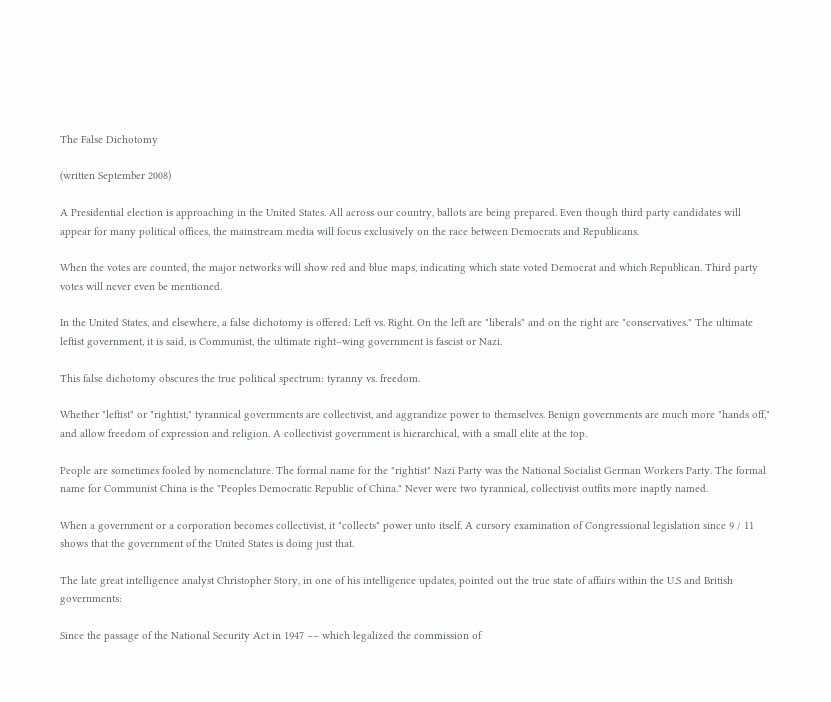The False Dichotomy

(written September 2008)

A Presidential election is approaching in the United States. All across our country, ballots are being prepared. Even though third party candidates will appear for many political offices, the mainstream media will focus exclusively on the race between Democrats and Republicans.

When the votes are counted, the major networks will show red and blue maps, indicating which state voted Democrat and which Republican. Third party votes will never even be mentioned.

In the United States, and elsewhere, a false dichotomy is offered: Left vs. Right. On the left are "liberals" and on the right are "conservatives." The ultimate leftist government, it is said, is Communist, the ultimate right–wing government is fascist or Nazi.

This false dichotomy obscures the true political spectrum: tyranny vs. freedom.

Whether "leftist" or "rightist," tyrannical governments are collectivist, and aggrandize power to themselves. Benign governments are much more "hands off," and allow freedom of expression and religion. A collectivist government is hierarchical, with a small elite at the top.

People are sometimes fooled by nomenclature. The formal name for the "rightist" Nazi Party was the National Socialist German Workers Party. The formal name for Communist China is the "Peoples Democratic Republic of China." Never were two tyrannical, collectivist outfits more inaptly named.

When a government or a corporation becomes collectivist, it "collects" power unto itself. A cursory examination of Congressional legislation since 9 / 11 shows that the government of the United States is doing just that.

The late great intelligence analyst Christopher Story, in one of his intelligence updates, pointed out the true state of affairs within the U.S and British governments:

Since the passage of the National Security Act in 1947 –– which legalized the commission of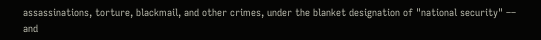assassinations, torture, blackmail, and other crimes, under the blanket designation of "national security" –– and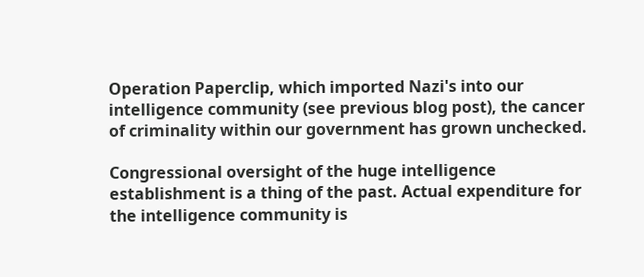Operation Paperclip, which imported Nazi's into our intelligence community (see previous blog post), the cancer of criminality within our government has grown unchecked.

Congressional oversight of the huge intelligence establishment is a thing of the past. Actual expenditure for the intelligence community is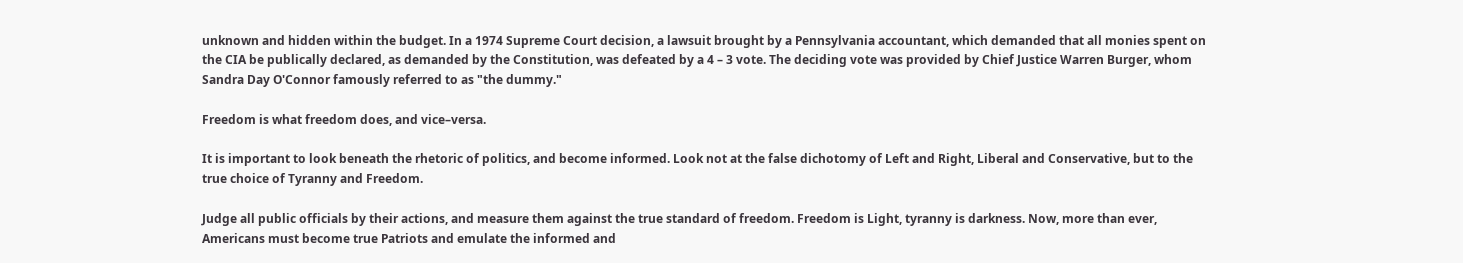unknown and hidden within the budget. In a 1974 Supreme Court decision, a lawsuit brought by a Pennsylvania accountant, which demanded that all monies spent on the CIA be publically declared, as demanded by the Constitution, was defeated by a 4 – 3 vote. The deciding vote was provided by Chief Justice Warren Burger, whom Sandra Day O'Connor famously referred to as "the dummy."

Freedom is what freedom does, and vice–versa.

It is important to look beneath the rhetoric of politics, and become informed. Look not at the false dichotomy of Left and Right, Liberal and Conservative, but to the true choice of Tyranny and Freedom.

Judge all public officials by their actions, and measure them against the true standard of freedom. Freedom is Light, tyranny is darkness. Now, more than ever, Americans must become true Patriots and emulate the informed and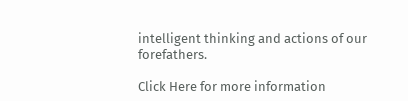intelligent thinking and actions of our forefathers.

Click Here for more information